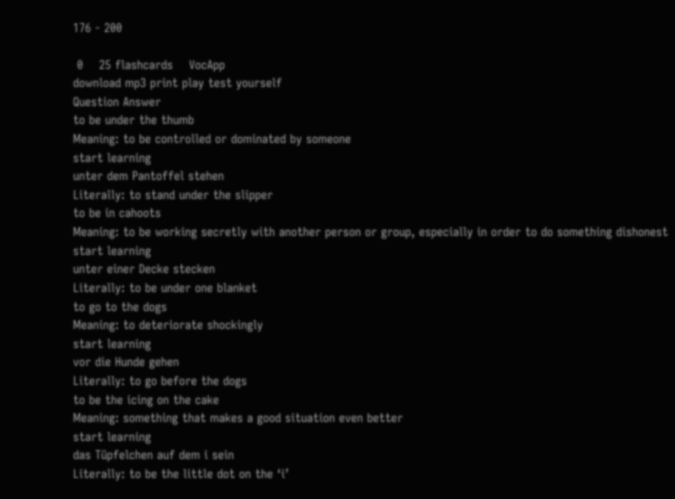176 - 200

 0    25 flashcards    VocApp
download mp3 print play test yourself
Question Answer
to be under the thumb
Meaning: to be controlled or dominated by someone
start learning
unter dem Pantoffel stehen
Literally: to stand under the slipper
to be in cahoots
Meaning: to be working secretly with another person or group, especially in order to do something dishonest
start learning
unter einer Decke stecken
Literally: to be under one blanket
to go to the dogs
Meaning: to deteriorate shockingly
start learning
vor die Hunde gehen
Literally: to go before the dogs
to be the icing on the cake
Meaning: something that makes a good situation even better
start learning
das Tüpfelchen auf dem i sein
Literally: to be the little dot on the ‘i’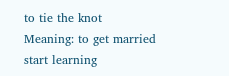to tie the knot
Meaning: to get married
start learning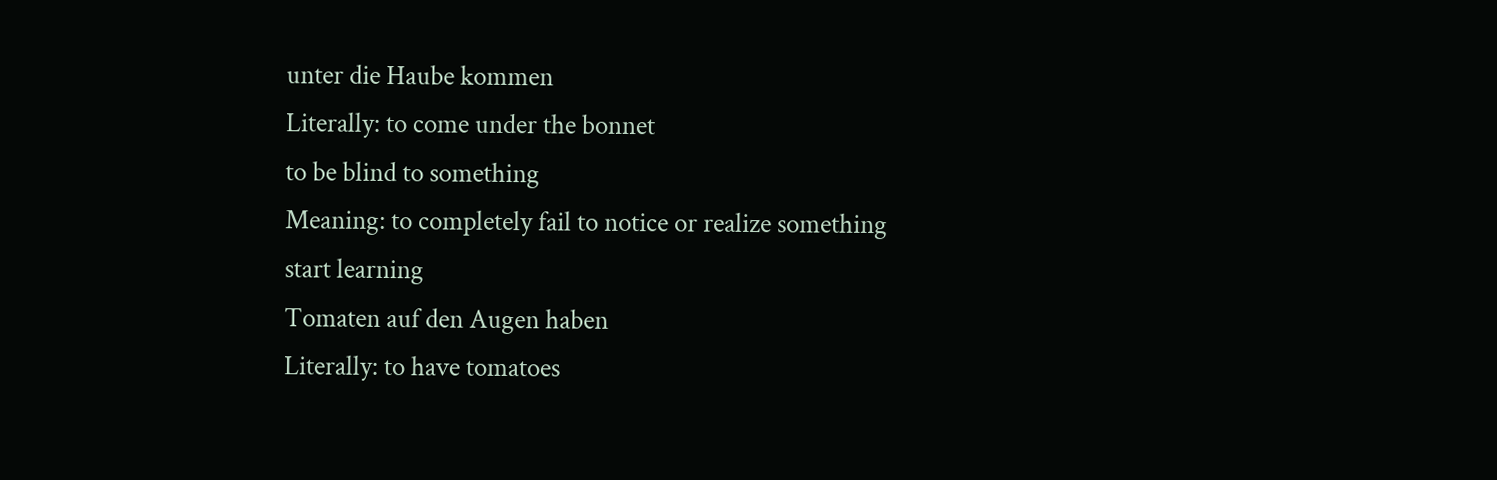unter die Haube kommen
Literally: to come under the bonnet
to be blind to something
Meaning: to completely fail to notice or realize something
start learning
Tomaten auf den Augen haben
Literally: to have tomatoes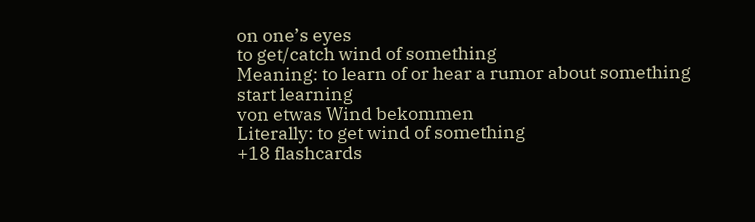on one’s eyes
to get/catch wind of something
Meaning: to learn of or hear a rumor about something
start learning
von etwas Wind bekommen
Literally: to get wind of something
+18 flashcards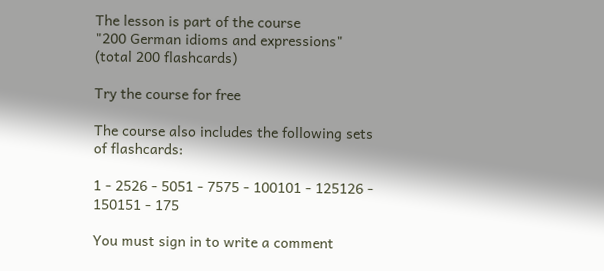The lesson is part of the course
"200 German idioms and expressions"
(total 200 flashcards)

Try the course for free

The course also includes the following sets of flashcards:

1 - 2526 - 5051 - 7575 - 100101 - 125126 - 150151 - 175

You must sign in to write a comment